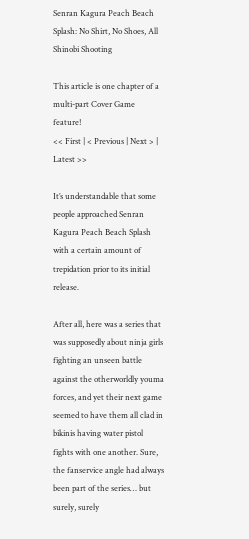Senran Kagura Peach Beach Splash: No Shirt, No Shoes, All Shinobi Shooting

This article is one chapter of a multi-part Cover Game feature!
<< First | < Previous | Next > | Latest >>

It’s understandable that some people approached Senran Kagura Peach Beach Splash with a certain amount of trepidation prior to its initial release.

After all, here was a series that was supposedly about ninja girls fighting an unseen battle against the otherworldly youma forces, and yet their next game seemed to have them all clad in bikinis having water pistol fights with one another. Sure, the fanservice angle had always been part of the series… but surely, surely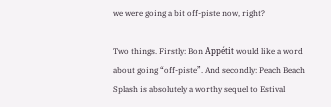we were going a bit off-piste now, right?

Two things. Firstly: Bon Appétit would like a word about going “off-piste”. And secondly: Peach Beach Splash is absolutely a worthy sequel to Estival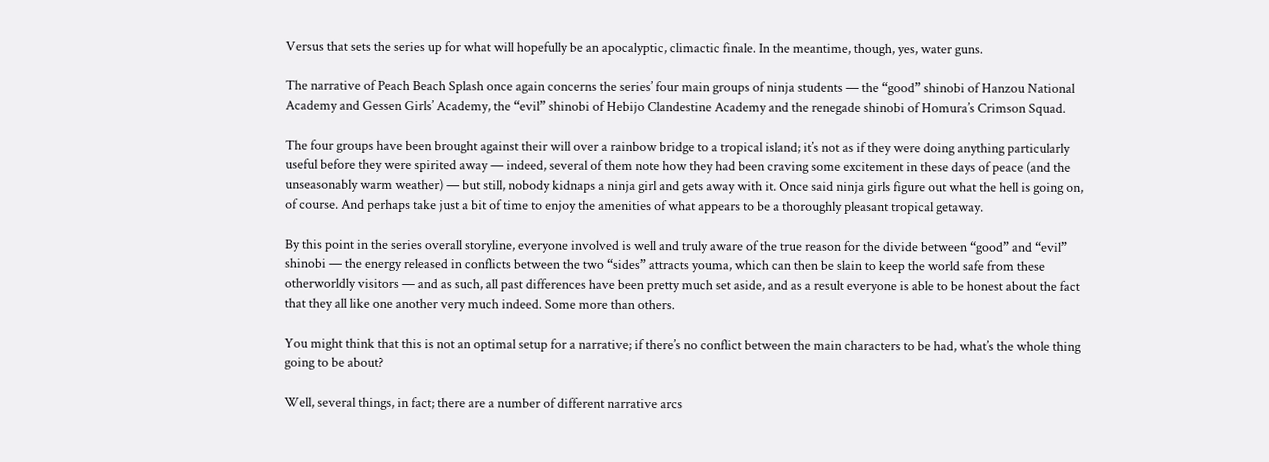Versus that sets the series up for what will hopefully be an apocalyptic, climactic finale. In the meantime, though, yes, water guns.

The narrative of Peach Beach Splash once again concerns the series’ four main groups of ninja students — the “good” shinobi of Hanzou National Academy and Gessen Girls’ Academy, the “evil” shinobi of Hebijo Clandestine Academy and the renegade shinobi of Homura’s Crimson Squad.

The four groups have been brought against their will over a rainbow bridge to a tropical island; it’s not as if they were doing anything particularly useful before they were spirited away — indeed, several of them note how they had been craving some excitement in these days of peace (and the unseasonably warm weather) — but still, nobody kidnaps a ninja girl and gets away with it. Once said ninja girls figure out what the hell is going on, of course. And perhaps take just a bit of time to enjoy the amenities of what appears to be a thoroughly pleasant tropical getaway.

By this point in the series overall storyline, everyone involved is well and truly aware of the true reason for the divide between “good” and “evil” shinobi — the energy released in conflicts between the two “sides” attracts youma, which can then be slain to keep the world safe from these otherworldly visitors — and as such, all past differences have been pretty much set aside, and as a result everyone is able to be honest about the fact that they all like one another very much indeed. Some more than others.

You might think that this is not an optimal setup for a narrative; if there’s no conflict between the main characters to be had, what’s the whole thing going to be about?

Well, several things, in fact; there are a number of different narrative arcs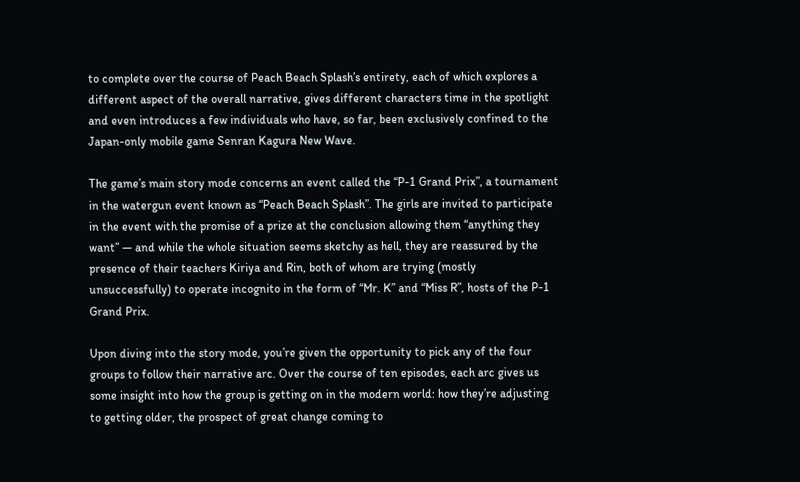to complete over the course of Peach Beach Splash’s entirety, each of which explores a different aspect of the overall narrative, gives different characters time in the spotlight and even introduces a few individuals who have, so far, been exclusively confined to the Japan-only mobile game Senran Kagura New Wave.

The game’s main story mode concerns an event called the “P-1 Grand Prix”, a tournament in the watergun event known as “Peach Beach Splash”. The girls are invited to participate in the event with the promise of a prize at the conclusion allowing them “anything they want” — and while the whole situation seems sketchy as hell, they are reassured by the presence of their teachers Kiriya and Rin, both of whom are trying (mostly unsuccessfully) to operate incognito in the form of “Mr. K” and “Miss R”, hosts of the P-1 Grand Prix.

Upon diving into the story mode, you’re given the opportunity to pick any of the four groups to follow their narrative arc. Over the course of ten episodes, each arc gives us some insight into how the group is getting on in the modern world: how they’re adjusting to getting older, the prospect of great change coming to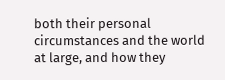both their personal circumstances and the world at large, and how they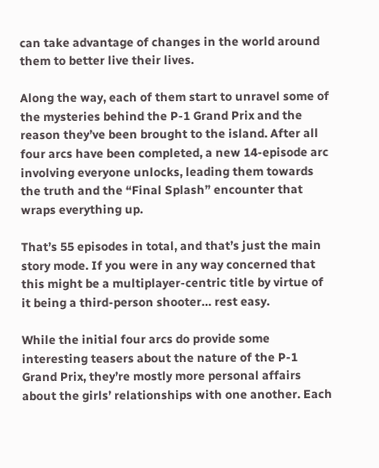can take advantage of changes in the world around them to better live their lives.

Along the way, each of them start to unravel some of the mysteries behind the P-1 Grand Prix and the reason they’ve been brought to the island. After all four arcs have been completed, a new 14-episode arc involving everyone unlocks, leading them towards the truth and the “Final Splash” encounter that wraps everything up.

That’s 55 episodes in total, and that’s just the main story mode. If you were in any way concerned that this might be a multiplayer-centric title by virtue of it being a third-person shooter… rest easy.

While the initial four arcs do provide some interesting teasers about the nature of the P-1 Grand Prix, they’re mostly more personal affairs about the girls’ relationships with one another. Each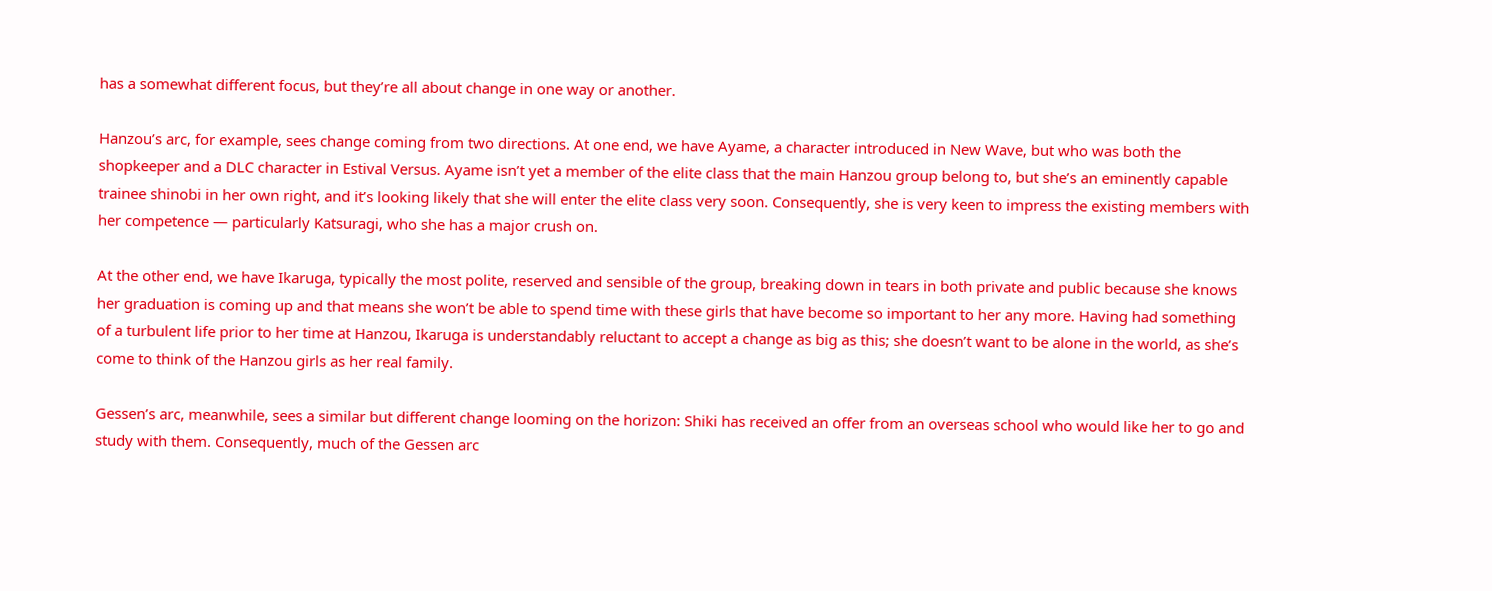has a somewhat different focus, but they’re all about change in one way or another.

Hanzou’s arc, for example, sees change coming from two directions. At one end, we have Ayame, a character introduced in New Wave, but who was both the shopkeeper and a DLC character in Estival Versus. Ayame isn’t yet a member of the elite class that the main Hanzou group belong to, but she’s an eminently capable trainee shinobi in her own right, and it’s looking likely that she will enter the elite class very soon. Consequently, she is very keen to impress the existing members with her competence — particularly Katsuragi, who she has a major crush on.

At the other end, we have Ikaruga, typically the most polite, reserved and sensible of the group, breaking down in tears in both private and public because she knows her graduation is coming up and that means she won’t be able to spend time with these girls that have become so important to her any more. Having had something of a turbulent life prior to her time at Hanzou, Ikaruga is understandably reluctant to accept a change as big as this; she doesn’t want to be alone in the world, as she’s come to think of the Hanzou girls as her real family.

Gessen’s arc, meanwhile, sees a similar but different change looming on the horizon: Shiki has received an offer from an overseas school who would like her to go and study with them. Consequently, much of the Gessen arc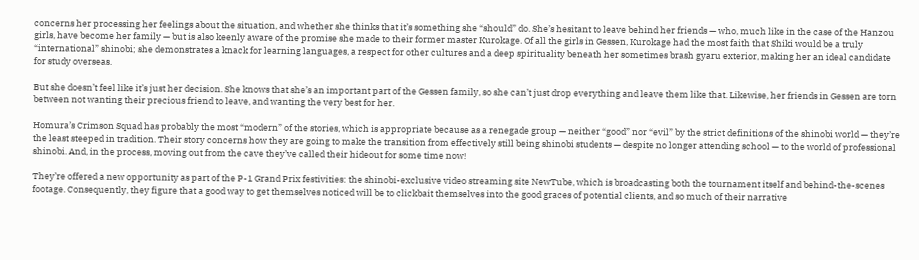concerns her processing her feelings about the situation, and whether she thinks that it’s something she “should” do. She’s hesitant to leave behind her friends — who, much like in the case of the Hanzou girls, have become her family — but is also keenly aware of the promise she made to their former master Kurokage. Of all the girls in Gessen, Kurokage had the most faith that Shiki would be a truly “international” shinobi; she demonstrates a knack for learning languages, a respect for other cultures and a deep spirituality beneath her sometimes brash gyaru exterior, making her an ideal candidate for study overseas.

But she doesn’t feel like it’s just her decision. She knows that she’s an important part of the Gessen family, so she can’t just drop everything and leave them like that. Likewise, her friends in Gessen are torn between not wanting their precious friend to leave, and wanting the very best for her.

Homura’s Crimson Squad has probably the most “modern” of the stories, which is appropriate because as a renegade group — neither “good” nor “evil” by the strict definitions of the shinobi world — they’re the least steeped in tradition. Their story concerns how they are going to make the transition from effectively still being shinobi students — despite no longer attending school — to the world of professional shinobi. And, in the process, moving out from the cave they’ve called their hideout for some time now!

They’re offered a new opportunity as part of the P-1 Grand Prix festivities: the shinobi-exclusive video streaming site NewTube, which is broadcasting both the tournament itself and behind-the-scenes footage. Consequently, they figure that a good way to get themselves noticed will be to clickbait themselves into the good graces of potential clients, and so much of their narrative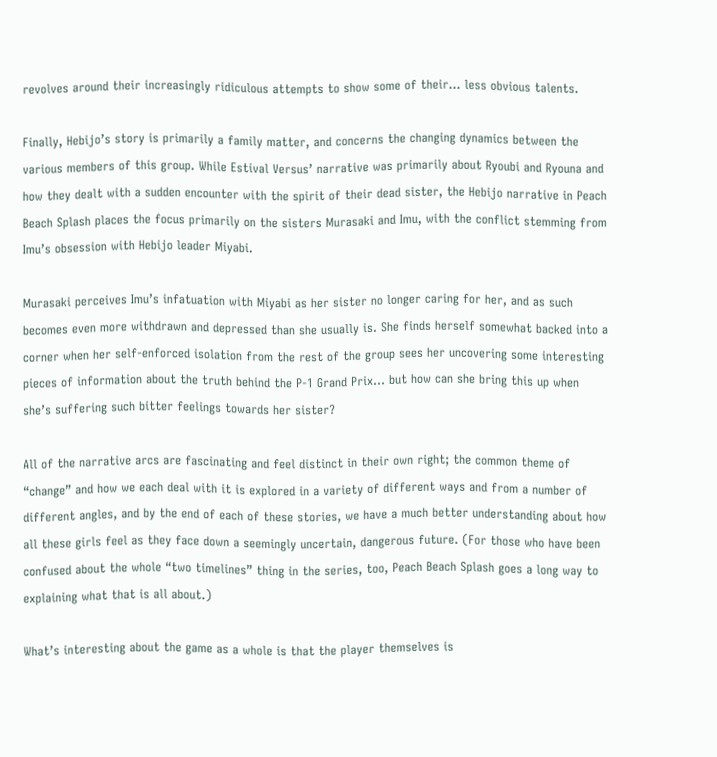revolves around their increasingly ridiculous attempts to show some of their… less obvious talents.

Finally, Hebijo’s story is primarily a family matter, and concerns the changing dynamics between the various members of this group. While Estival Versus’ narrative was primarily about Ryoubi and Ryouna and how they dealt with a sudden encounter with the spirit of their dead sister, the Hebijo narrative in Peach Beach Splash places the focus primarily on the sisters Murasaki and Imu, with the conflict stemming from Imu’s obsession with Hebijo leader Miyabi.

Murasaki perceives Imu’s infatuation with Miyabi as her sister no longer caring for her, and as such becomes even more withdrawn and depressed than she usually is. She finds herself somewhat backed into a corner when her self-enforced isolation from the rest of the group sees her uncovering some interesting pieces of information about the truth behind the P-1 Grand Prix… but how can she bring this up when she’s suffering such bitter feelings towards her sister?

All of the narrative arcs are fascinating and feel distinct in their own right; the common theme of “change” and how we each deal with it is explored in a variety of different ways and from a number of different angles, and by the end of each of these stories, we have a much better understanding about how all these girls feel as they face down a seemingly uncertain, dangerous future. (For those who have been confused about the whole “two timelines” thing in the series, too, Peach Beach Splash goes a long way to explaining what that is all about.)

What’s interesting about the game as a whole is that the player themselves is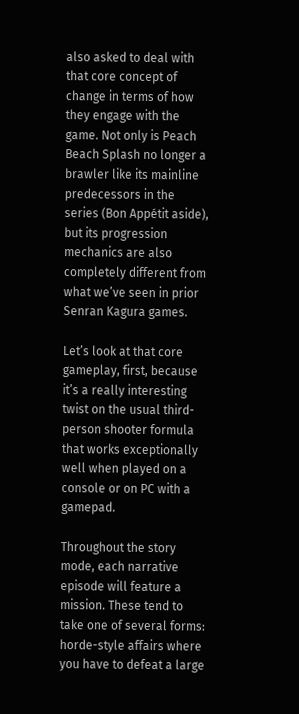also asked to deal with that core concept of change in terms of how they engage with the game. Not only is Peach Beach Splash no longer a brawler like its mainline predecessors in the series (Bon Appétit aside), but its progression mechanics are also completely different from what we’ve seen in prior Senran Kagura games.

Let’s look at that core gameplay, first, because it’s a really interesting twist on the usual third-person shooter formula that works exceptionally well when played on a console or on PC with a gamepad.

Throughout the story mode, each narrative episode will feature a mission. These tend to take one of several forms: horde-style affairs where you have to defeat a large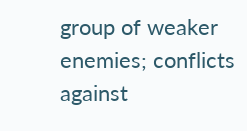group of weaker enemies; conflicts against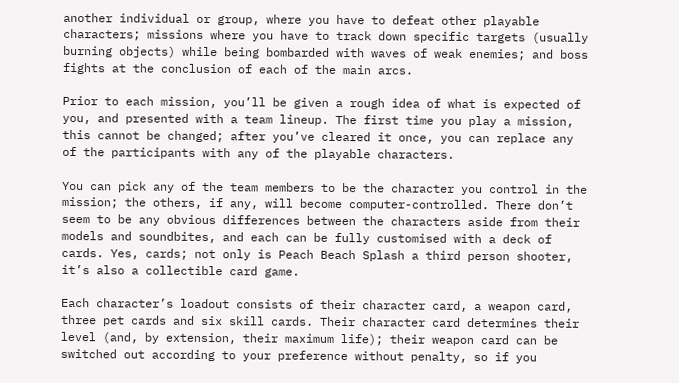another individual or group, where you have to defeat other playable characters; missions where you have to track down specific targets (usually burning objects) while being bombarded with waves of weak enemies; and boss fights at the conclusion of each of the main arcs.

Prior to each mission, you’ll be given a rough idea of what is expected of you, and presented with a team lineup. The first time you play a mission, this cannot be changed; after you’ve cleared it once, you can replace any of the participants with any of the playable characters.

You can pick any of the team members to be the character you control in the mission; the others, if any, will become computer-controlled. There don’t seem to be any obvious differences between the characters aside from their models and soundbites, and each can be fully customised with a deck of cards. Yes, cards; not only is Peach Beach Splash a third person shooter, it’s also a collectible card game.

Each character’s loadout consists of their character card, a weapon card, three pet cards and six skill cards. Their character card determines their level (and, by extension, their maximum life); their weapon card can be switched out according to your preference without penalty, so if you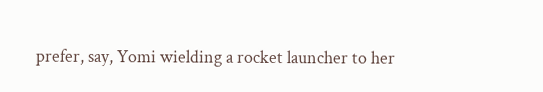prefer, say, Yomi wielding a rocket launcher to her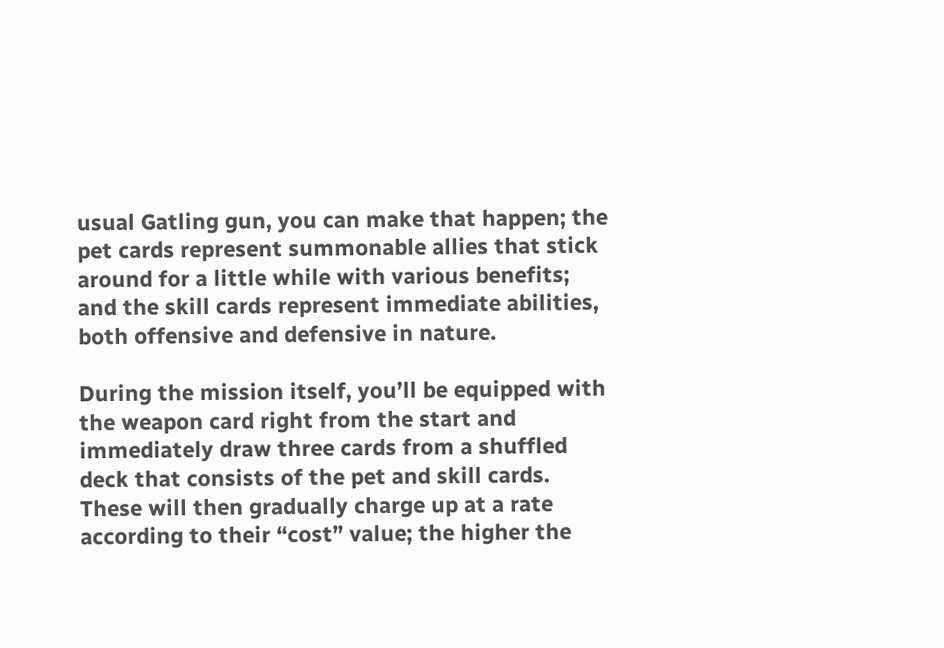usual Gatling gun, you can make that happen; the pet cards represent summonable allies that stick around for a little while with various benefits; and the skill cards represent immediate abilities, both offensive and defensive in nature.

During the mission itself, you’ll be equipped with the weapon card right from the start and immediately draw three cards from a shuffled deck that consists of the pet and skill cards. These will then gradually charge up at a rate according to their “cost” value; the higher the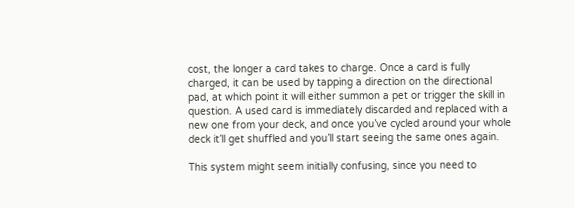cost, the longer a card takes to charge. Once a card is fully charged, it can be used by tapping a direction on the directional pad, at which point it will either summon a pet or trigger the skill in question. A used card is immediately discarded and replaced with a new one from your deck, and once you’ve cycled around your whole deck it’ll get shuffled and you’ll start seeing the same ones again.

This system might seem initially confusing, since you need to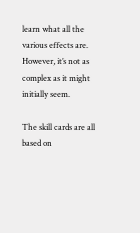learn what all the various effects are. However, it’s not as complex as it might initially seem.

The skill cards are all based on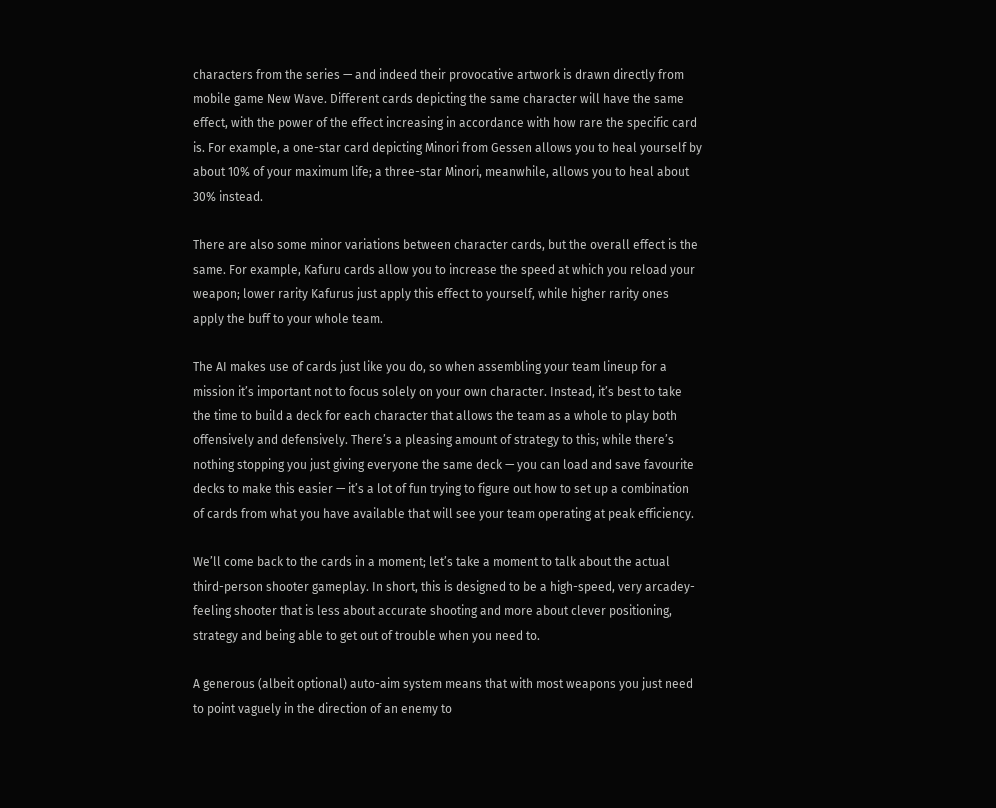characters from the series — and indeed their provocative artwork is drawn directly from mobile game New Wave. Different cards depicting the same character will have the same effect, with the power of the effect increasing in accordance with how rare the specific card is. For example, a one-star card depicting Minori from Gessen allows you to heal yourself by about 10% of your maximum life; a three-star Minori, meanwhile, allows you to heal about 30% instead.

There are also some minor variations between character cards, but the overall effect is the same. For example, Kafuru cards allow you to increase the speed at which you reload your weapon; lower rarity Kafurus just apply this effect to yourself, while higher rarity ones apply the buff to your whole team.

The AI makes use of cards just like you do, so when assembling your team lineup for a mission it’s important not to focus solely on your own character. Instead, it’s best to take the time to build a deck for each character that allows the team as a whole to play both offensively and defensively. There’s a pleasing amount of strategy to this; while there’s nothing stopping you just giving everyone the same deck — you can load and save favourite decks to make this easier — it’s a lot of fun trying to figure out how to set up a combination of cards from what you have available that will see your team operating at peak efficiency.

We’ll come back to the cards in a moment; let’s take a moment to talk about the actual third-person shooter gameplay. In short, this is designed to be a high-speed, very arcadey-feeling shooter that is less about accurate shooting and more about clever positioning, strategy and being able to get out of trouble when you need to.

A generous (albeit optional) auto-aim system means that with most weapons you just need to point vaguely in the direction of an enemy to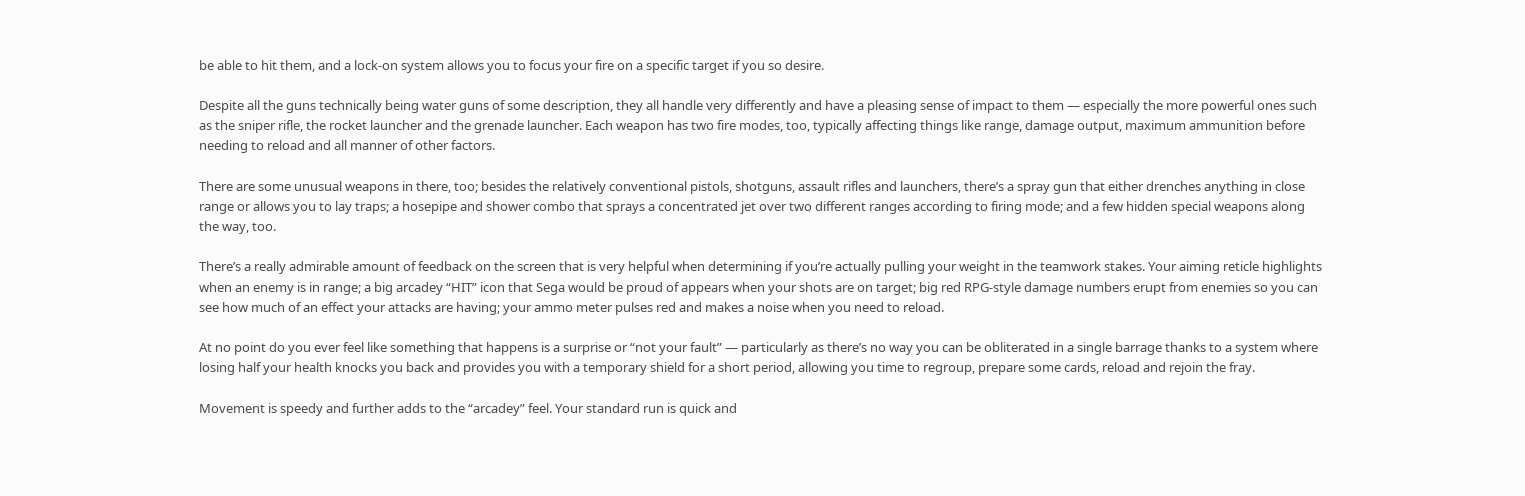be able to hit them, and a lock-on system allows you to focus your fire on a specific target if you so desire.

Despite all the guns technically being water guns of some description, they all handle very differently and have a pleasing sense of impact to them — especially the more powerful ones such as the sniper rifle, the rocket launcher and the grenade launcher. Each weapon has two fire modes, too, typically affecting things like range, damage output, maximum ammunition before needing to reload and all manner of other factors.

There are some unusual weapons in there, too; besides the relatively conventional pistols, shotguns, assault rifles and launchers, there’s a spray gun that either drenches anything in close range or allows you to lay traps; a hosepipe and shower combo that sprays a concentrated jet over two different ranges according to firing mode; and a few hidden special weapons along the way, too.

There’s a really admirable amount of feedback on the screen that is very helpful when determining if you’re actually pulling your weight in the teamwork stakes. Your aiming reticle highlights when an enemy is in range; a big arcadey “HIT” icon that Sega would be proud of appears when your shots are on target; big red RPG-style damage numbers erupt from enemies so you can see how much of an effect your attacks are having; your ammo meter pulses red and makes a noise when you need to reload.

At no point do you ever feel like something that happens is a surprise or “not your fault” — particularly as there’s no way you can be obliterated in a single barrage thanks to a system where losing half your health knocks you back and provides you with a temporary shield for a short period, allowing you time to regroup, prepare some cards, reload and rejoin the fray.

Movement is speedy and further adds to the “arcadey” feel. Your standard run is quick and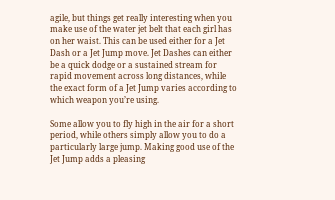agile, but things get really interesting when you make use of the water jet belt that each girl has on her waist. This can be used either for a Jet Dash or a Jet Jump move. Jet Dashes can either be a quick dodge or a sustained stream for rapid movement across long distances, while the exact form of a Jet Jump varies according to which weapon you’re using.

Some allow you to fly high in the air for a short period, while others simply allow you to do a particularly large jump. Making good use of the Jet Jump adds a pleasing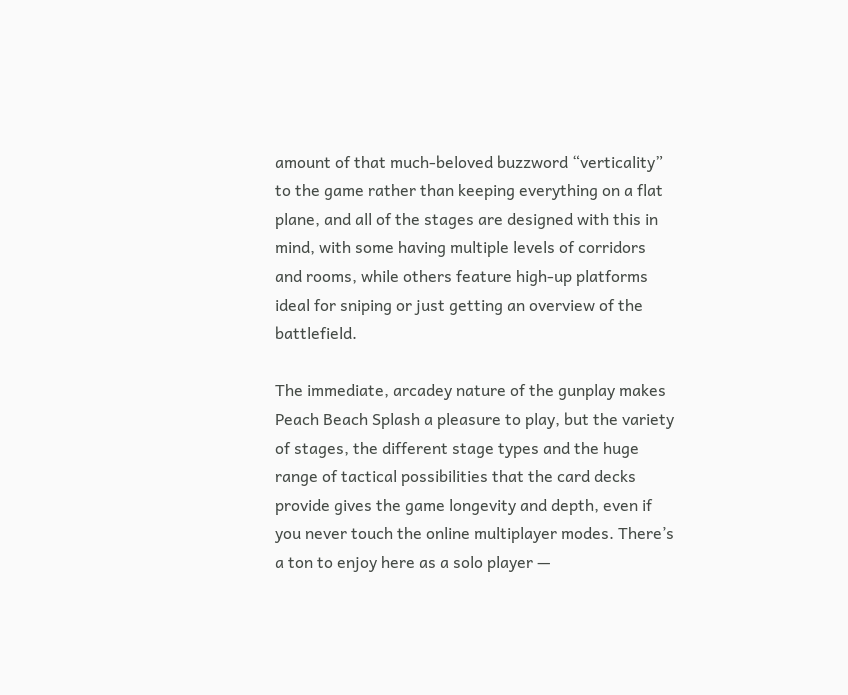amount of that much-beloved buzzword “verticality” to the game rather than keeping everything on a flat plane, and all of the stages are designed with this in mind, with some having multiple levels of corridors and rooms, while others feature high-up platforms ideal for sniping or just getting an overview of the battlefield.

The immediate, arcadey nature of the gunplay makes Peach Beach Splash a pleasure to play, but the variety of stages, the different stage types and the huge range of tactical possibilities that the card decks provide gives the game longevity and depth, even if you never touch the online multiplayer modes. There’s a ton to enjoy here as a solo player —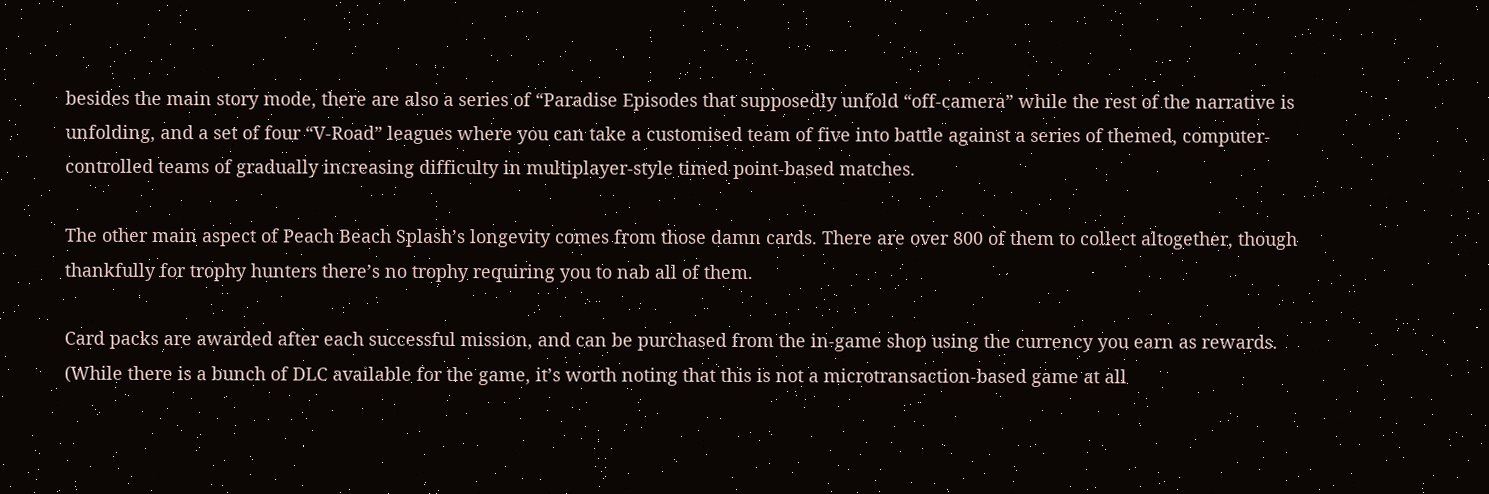besides the main story mode, there are also a series of “Paradise Episodes that supposedly unfold “off-camera” while the rest of the narrative is unfolding, and a set of four “V-Road” leagues where you can take a customised team of five into battle against a series of themed, computer-controlled teams of gradually increasing difficulty in multiplayer-style timed point-based matches.

The other main aspect of Peach Beach Splash’s longevity comes from those damn cards. There are over 800 of them to collect altogether, though thankfully for trophy hunters there’s no trophy requiring you to nab all of them.

Card packs are awarded after each successful mission, and can be purchased from the in-game shop using the currency you earn as rewards. (While there is a bunch of DLC available for the game, it’s worth noting that this is not a microtransaction-based game at all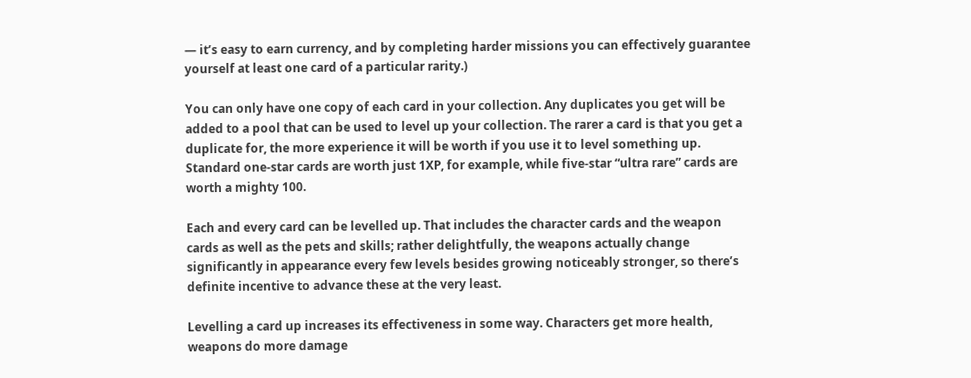— it’s easy to earn currency, and by completing harder missions you can effectively guarantee yourself at least one card of a particular rarity.)

You can only have one copy of each card in your collection. Any duplicates you get will be added to a pool that can be used to level up your collection. The rarer a card is that you get a duplicate for, the more experience it will be worth if you use it to level something up. Standard one-star cards are worth just 1XP, for example, while five-star “ultra rare” cards are worth a mighty 100.

Each and every card can be levelled up. That includes the character cards and the weapon cards as well as the pets and skills; rather delightfully, the weapons actually change significantly in appearance every few levels besides growing noticeably stronger, so there’s definite incentive to advance these at the very least.

Levelling a card up increases its effectiveness in some way. Characters get more health, weapons do more damage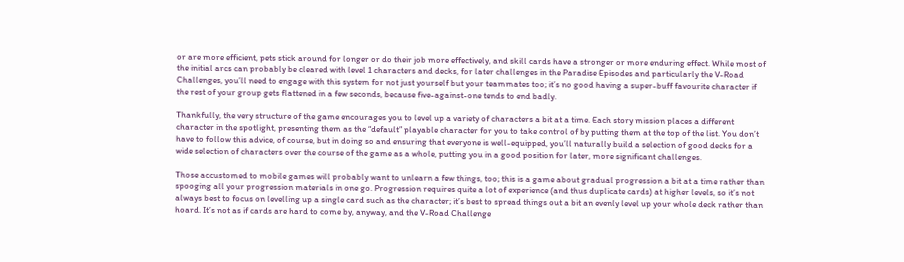or are more efficient, pets stick around for longer or do their job more effectively, and skill cards have a stronger or more enduring effect. While most of the initial arcs can probably be cleared with level 1 characters and decks, for later challenges in the Paradise Episodes and particularly the V-Road Challenges, you’ll need to engage with this system for not just yourself but your teammates too; it’s no good having a super-buff favourite character if the rest of your group gets flattened in a few seconds, because five-against-one tends to end badly.

Thankfully, the very structure of the game encourages you to level up a variety of characters a bit at a time. Each story mission places a different character in the spotlight, presenting them as the “default” playable character for you to take control of by putting them at the top of the list. You don’t have to follow this advice, of course, but in doing so and ensuring that everyone is well-equipped, you’ll naturally build a selection of good decks for a wide selection of characters over the course of the game as a whole, putting you in a good position for later, more significant challenges.

Those accustomed to mobile games will probably want to unlearn a few things, too; this is a game about gradual progression a bit at a time rather than spooging all your progression materials in one go. Progression requires quite a lot of experience (and thus duplicate cards) at higher levels, so it’s not always best to focus on levelling up a single card such as the character; it’s best to spread things out a bit an evenly level up your whole deck rather than hoard. It’s not as if cards are hard to come by, anyway, and the V-Road Challenge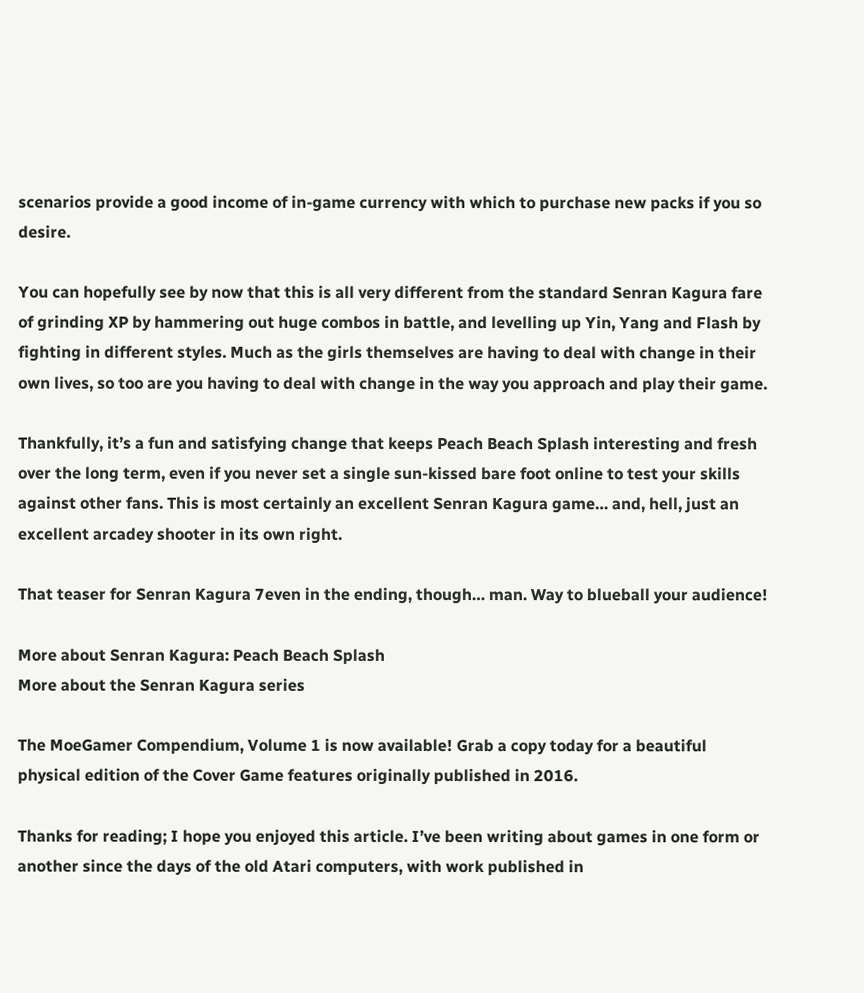scenarios provide a good income of in-game currency with which to purchase new packs if you so desire.

You can hopefully see by now that this is all very different from the standard Senran Kagura fare of grinding XP by hammering out huge combos in battle, and levelling up Yin, Yang and Flash by fighting in different styles. Much as the girls themselves are having to deal with change in their own lives, so too are you having to deal with change in the way you approach and play their game.

Thankfully, it’s a fun and satisfying change that keeps Peach Beach Splash interesting and fresh over the long term, even if you never set a single sun-kissed bare foot online to test your skills against other fans. This is most certainly an excellent Senran Kagura game… and, hell, just an excellent arcadey shooter in its own right.

That teaser for Senran Kagura 7even in the ending, though… man. Way to blueball your audience!

More about Senran Kagura: Peach Beach Splash
More about the Senran Kagura series

The MoeGamer Compendium, Volume 1 is now available! Grab a copy today for a beautiful physical edition of the Cover Game features originally published in 2016.

Thanks for reading; I hope you enjoyed this article. I’ve been writing about games in one form or another since the days of the old Atari computers, with work published in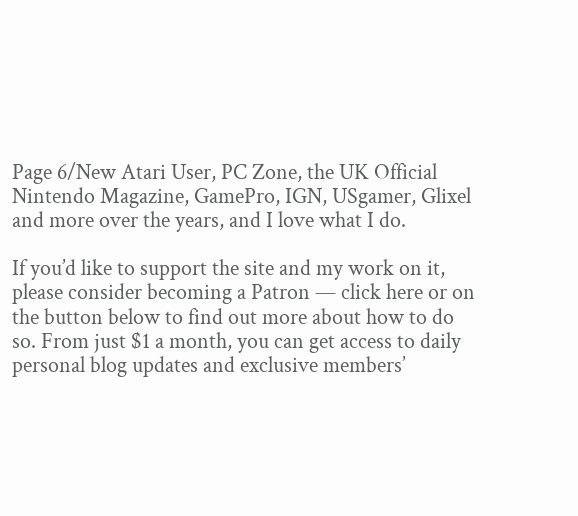Page 6/New Atari User, PC Zone, the UK Official Nintendo Magazine, GamePro, IGN, USgamer, Glixel and more over the years, and I love what I do.

If you’d like to support the site and my work on it, please consider becoming a Patron — click here or on the button below to find out more about how to do so. From just $1 a month, you can get access to daily personal blog updates and exclusive members’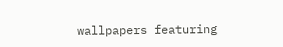wallpapers featuring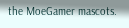the MoeGamer mascots.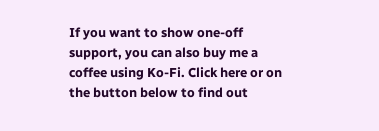If you want to show one-off support, you can also buy me a coffee using Ko-Fi. Click here or on the button below to find out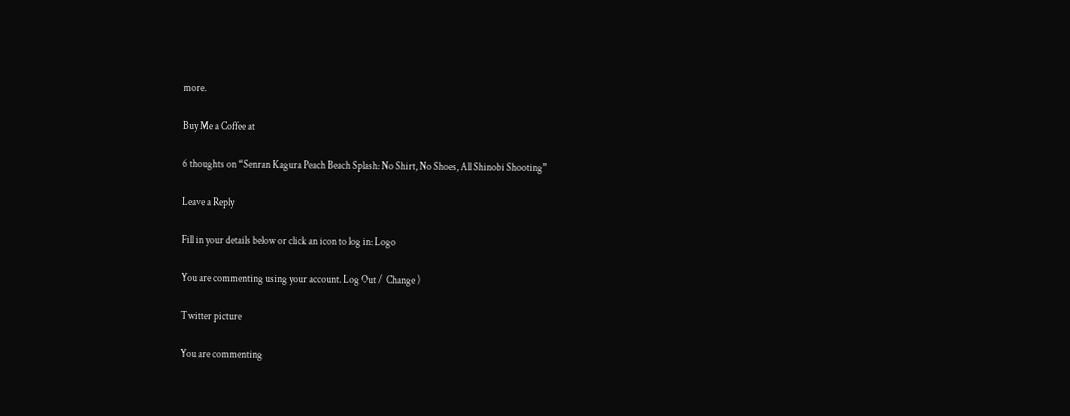more.

Buy Me a Coffee at

6 thoughts on “Senran Kagura Peach Beach Splash: No Shirt, No Shoes, All Shinobi Shooting”

Leave a Reply

Fill in your details below or click an icon to log in: Logo

You are commenting using your account. Log Out /  Change )

Twitter picture

You are commenting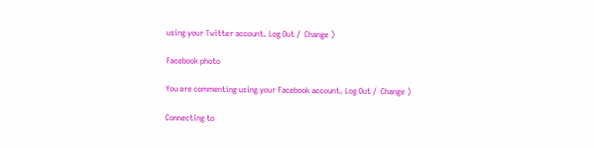using your Twitter account. Log Out /  Change )

Facebook photo

You are commenting using your Facebook account. Log Out /  Change )

Connecting to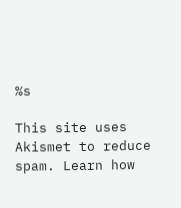%s

This site uses Akismet to reduce spam. Learn how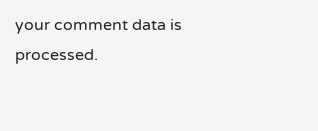your comment data is processed.